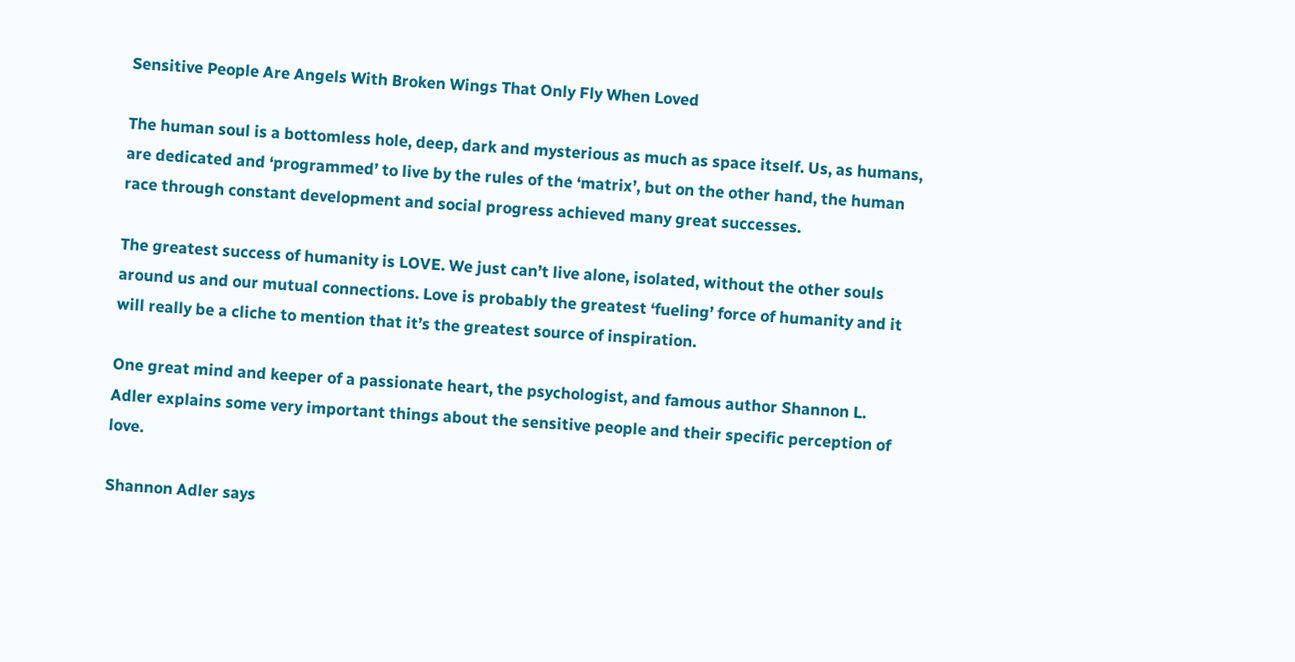Sensitive People Are Angels With Broken Wings That Only Fly When Loved

The human soul is a bottomless hole, deep, dark and mysterious as much as space itself. Us, as humans, are dedicated and ‘programmed’ to live by the rules of the ‘matrix’, but on the other hand, the human race through constant development and social progress achieved many great successes.

The greatest success of humanity is LOVE. We just can’t live alone, isolated, without the other souls around us and our mutual connections. Love is probably the greatest ‘fueling’ force of humanity and it will really be a cliche to mention that it’s the greatest source of inspiration.

One great mind and keeper of a passionate heart, the psychologist, and famous author Shannon L. Adler explains some very important things about the sensitive people and their specific perception of love.

Shannon Adler says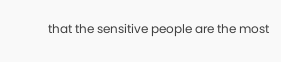that the sensitive people are the most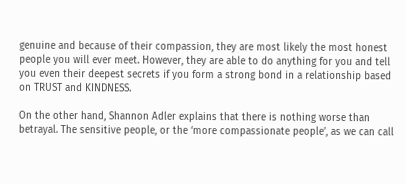genuine and because of their compassion, they are most likely the most honest people you will ever meet. However, they are able to do anything for you and tell you even their deepest secrets if you form a strong bond in a relationship based on TRUST and KINDNESS.

On the other hand, Shannon Adler explains that there is nothing worse than betrayal. The sensitive people, or the ‘more compassionate people’, as we can call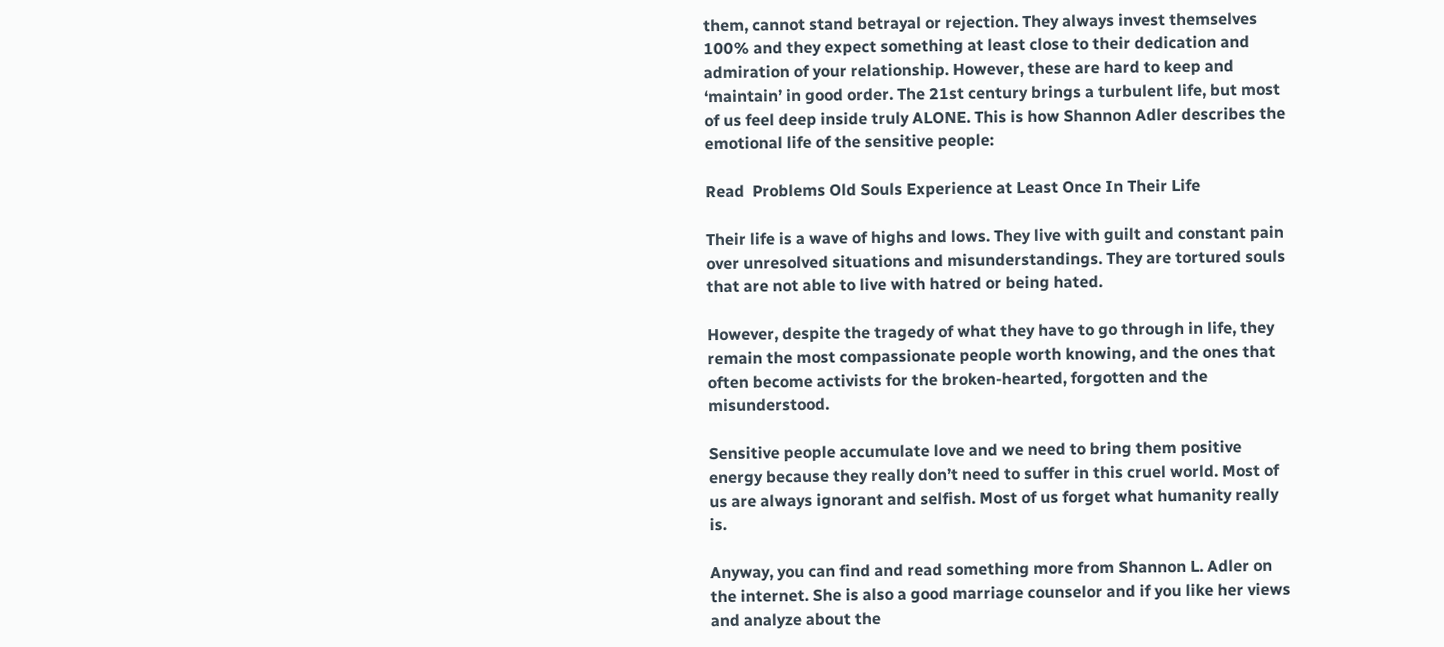them, cannot stand betrayal or rejection. They always invest themselves 100% and they expect something at least close to their dedication and admiration of your relationship. However, these are hard to keep and ‘maintain’ in good order. The 21st century brings a turbulent life, but most of us feel deep inside truly ALONE. This is how Shannon Adler describes the emotional life of the sensitive people:

Read  Problems Old Souls Experience at Least Once In Their Life

Their life is a wave of highs and lows. They live with guilt and constant pain over unresolved situations and misunderstandings. They are tortured souls that are not able to live with hatred or being hated.

However, despite the tragedy of what they have to go through in life, they remain the most compassionate people worth knowing, and the ones that often become activists for the broken-hearted, forgotten and the misunderstood.

Sensitive people accumulate love and we need to bring them positive energy because they really don’t need to suffer in this cruel world. Most of us are always ignorant and selfish. Most of us forget what humanity really is.

Anyway, you can find and read something more from Shannon L. Adler on the internet. She is also a good marriage counselor and if you like her views and analyze about the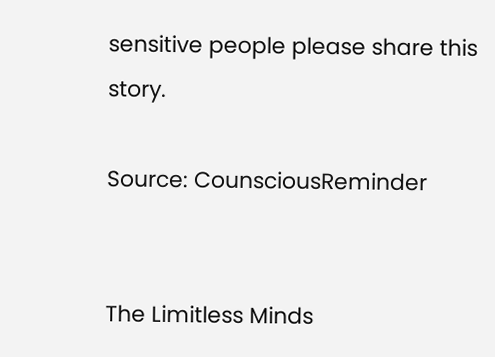sensitive people please share this story.

Source: CounsciousReminder


The Limitless Minds